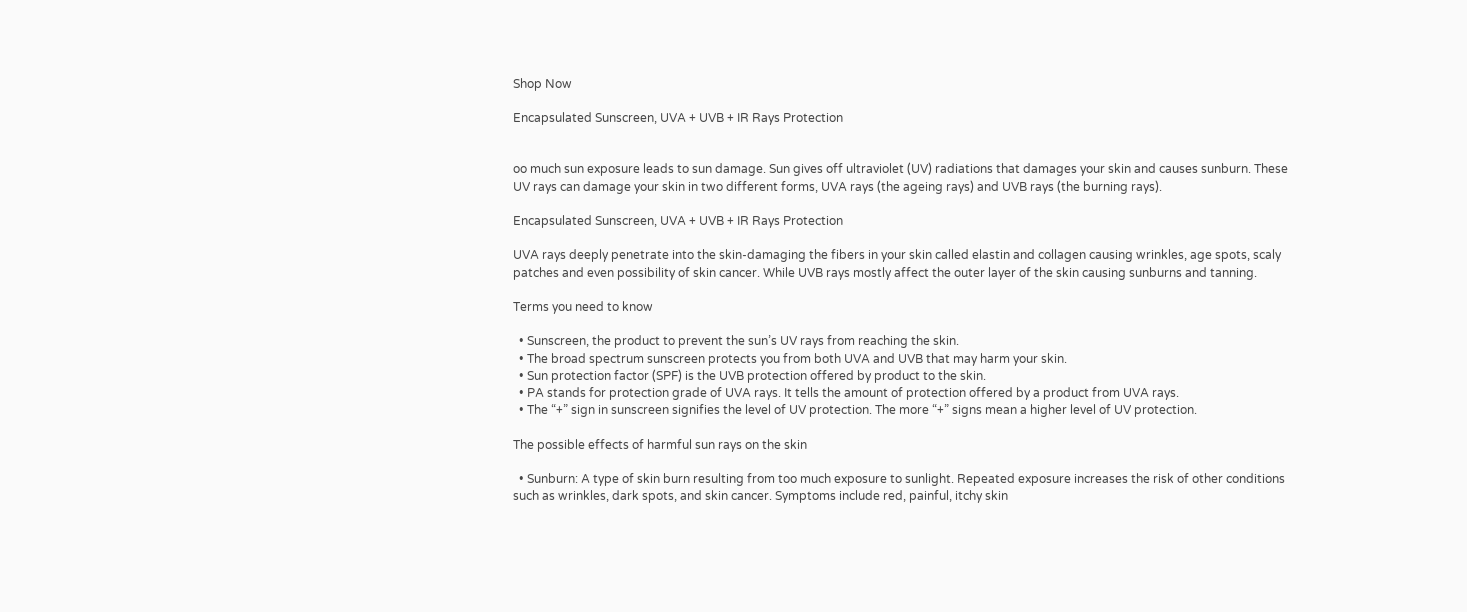Shop Now

Encapsulated Sunscreen, UVA + UVB + IR Rays Protection


oo much sun exposure leads to sun damage. Sun gives off ultraviolet (UV) radiations that damages your skin and causes sunburn. These UV rays can damage your skin in two different forms, UVA rays (the ageing rays) and UVB rays (the burning rays).

Encapsulated Sunscreen, UVA + UVB + IR Rays Protection

UVA rays deeply penetrate into the skin-damaging the fibers in your skin called elastin and collagen causing wrinkles, age spots, scaly patches and even possibility of skin cancer. While UVB rays mostly affect the outer layer of the skin causing sunburns and tanning.

Terms you need to know

  • Sunscreen, the product to prevent the sun’s UV rays from reaching the skin.
  • The broad spectrum sunscreen protects you from both UVA and UVB that may harm your skin.
  • Sun protection factor (SPF) is the UVB protection offered by product to the skin.
  • PA stands for protection grade of UVA rays. It tells the amount of protection offered by a product from UVA rays.
  • The “+” sign in sunscreen signifies the level of UV protection. The more “+” signs mean a higher level of UV protection.

The possible effects of harmful sun rays on the skin

  • Sunburn: A type of skin burn resulting from too much exposure to sunlight. Repeated exposure increases the risk of other conditions such as wrinkles, dark spots, and skin cancer. Symptoms include red, painful, itchy skin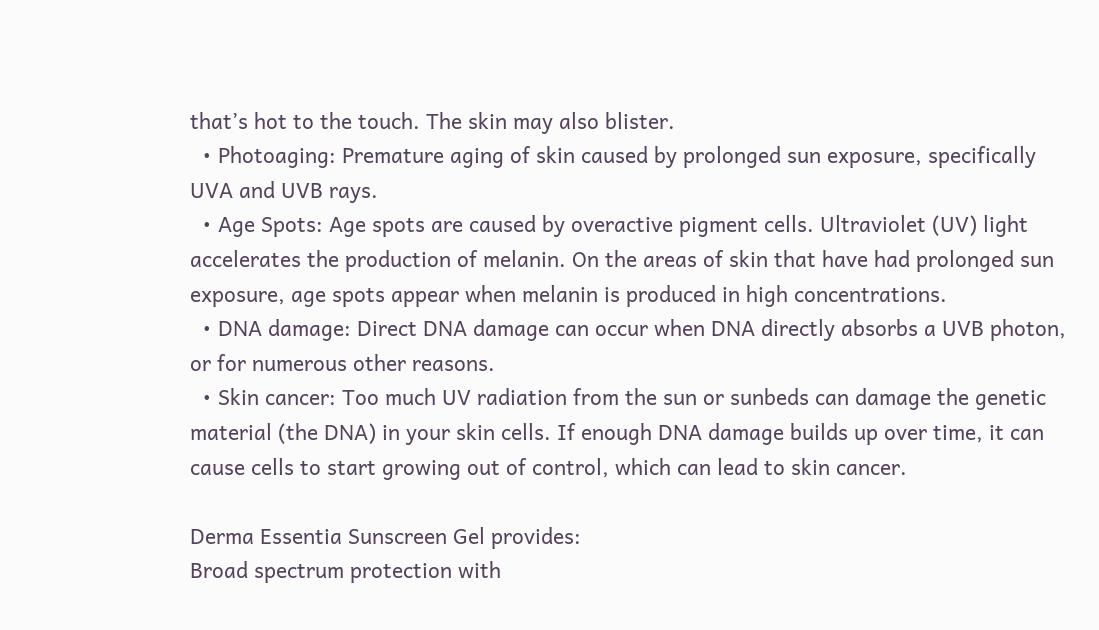that’s hot to the touch. The skin may also blister.
  • Photoaging: Premature aging of skin caused by prolonged sun exposure, specifically UVA and UVB rays.
  • Age Spots: Age spots are caused by overactive pigment cells. Ultraviolet (UV) light accelerates the production of melanin. On the areas of skin that have had prolonged sun exposure, age spots appear when melanin is produced in high concentrations.
  • DNA damage: Direct DNA damage can occur when DNA directly absorbs a UVB photon, or for numerous other reasons.
  • Skin cancer: Too much UV radiation from the sun or sunbeds can damage the genetic material (the DNA) in your skin cells. If enough DNA damage builds up over time, it can cause cells to start growing out of control, which can lead to skin cancer.

Derma Essentia Sunscreen Gel provides:
Broad spectrum protection with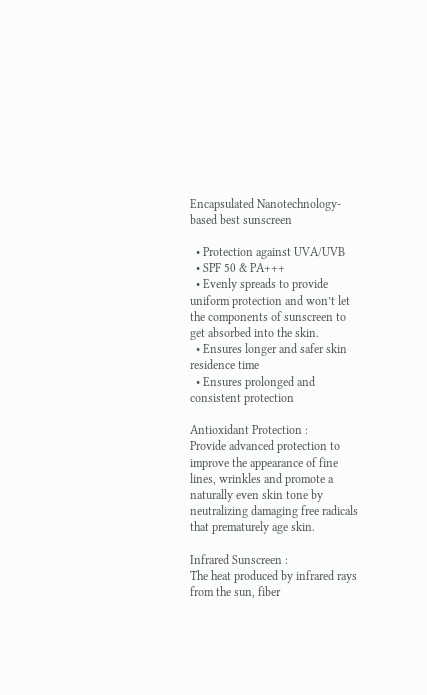Encapsulated Nanotechnology-based best sunscreen

  • Protection against UVA/UVB
  • SPF 50 & PA+++
  • Evenly spreads to provide uniform protection and won’t let the components of sunscreen to get absorbed into the skin.
  • Ensures longer and safer skin residence time
  • Ensures prolonged and consistent protection

Antioxidant Protection :
Provide advanced protection to improve the appearance of fine lines, wrinkles and promote a naturally even skin tone by neutralizing damaging free radicals that prematurely age skin.

Infrared Sunscreen :
The heat produced by infrared rays from the sun, fiber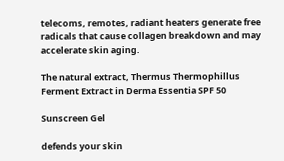telecoms, remotes, radiant heaters generate free radicals that cause collagen breakdown and may accelerate skin aging.

The natural extract, Thermus Thermophillus Ferment Extract in Derma Essentia SPF 50

Sunscreen Gel

defends your skin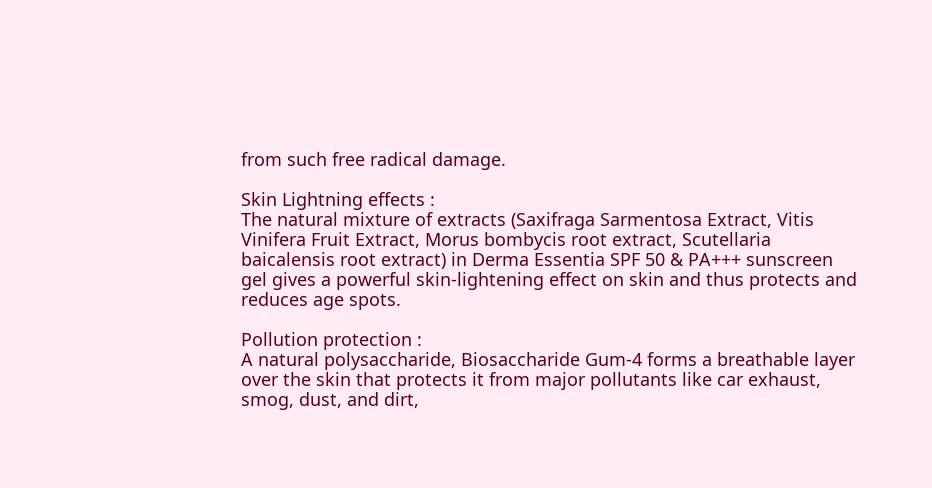from such free radical damage.

Skin Lightning effects :
The natural mixture of extracts (Saxifraga Sarmentosa Extract, Vitis Vinifera Fruit Extract, Morus bombycis root extract, Scutellaria baicalensis root extract) in Derma Essentia SPF 50 & PA+++ sunscreen gel gives a powerful skin-lightening effect on skin and thus protects and reduces age spots.

Pollution protection :
A natural polysaccharide, Biosaccharide Gum-4 forms a breathable layer over the skin that protects it from major pollutants like car exhaust, smog, dust, and dirt,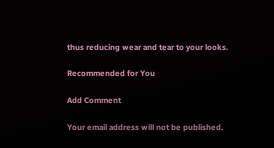thus reducing wear and tear to your looks.

Recommended for You

Add Comment

Your email address will not be published.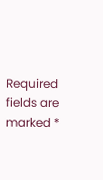Required fields are marked *